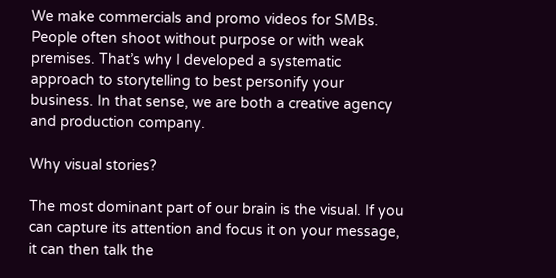We make commercials and promo videos for SMBs. People often shoot without purpose or with weak premises. That’s why I developed a systematic approach to storytelling to best personify your business. In that sense, we are both a creative agency and production company.

Why visual stories?

The most dominant part of our brain is the visual. If you can capture its attention and focus it on your message, it can then talk the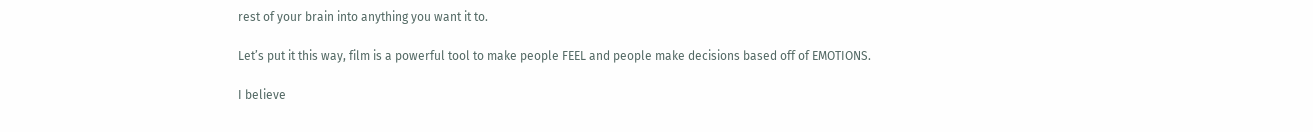rest of your brain into anything you want it to.

Let’s put it this way, film is a powerful tool to make people FEEL and people make decisions based off of EMOTIONS.

I believe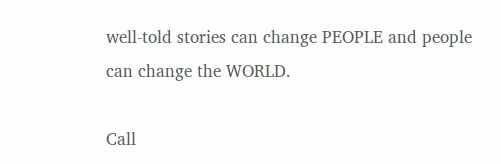well-told stories can change PEOPLE and people can change the WORLD.

Call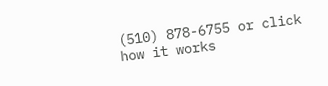(510) 878-6755 or click how it works